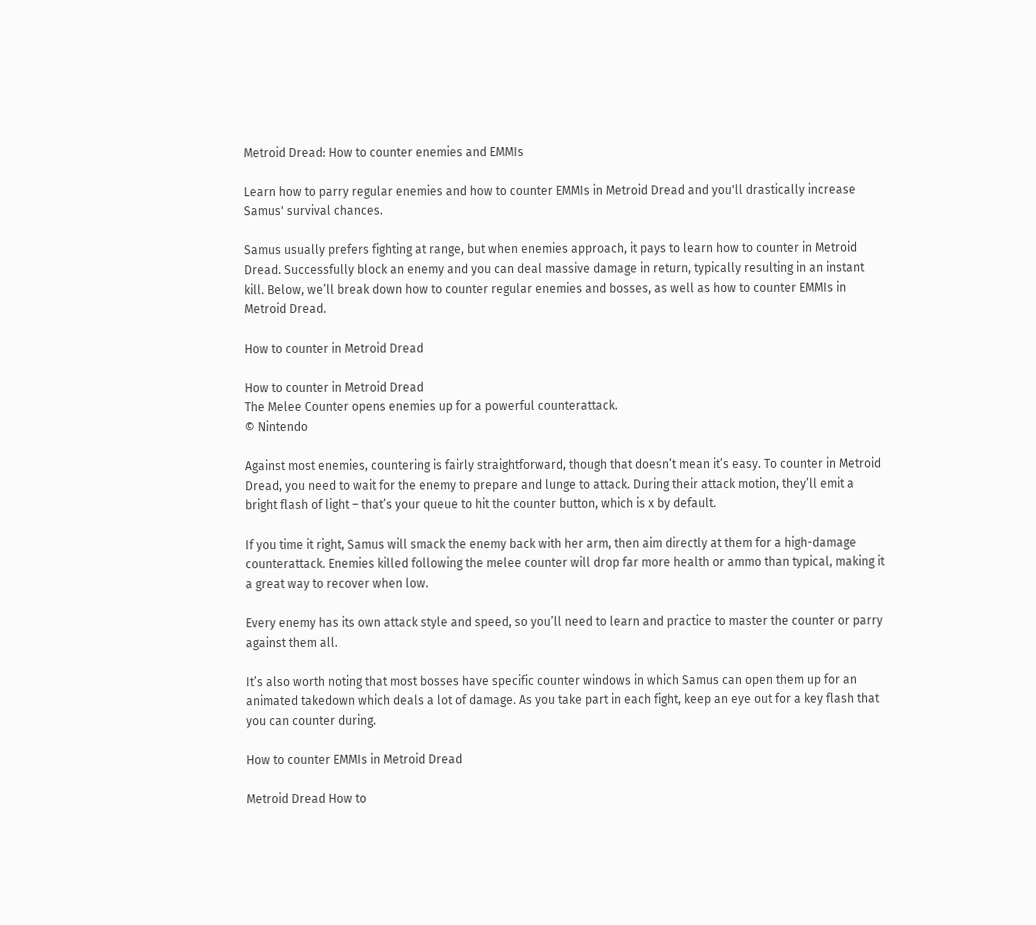Metroid Dread: How to counter enemies and EMMIs

Learn how to parry regular enemies and how to counter EMMIs in Metroid Dread and you'll drastically increase Samus' survival chances.

Samus usually prefers fighting at range, but when enemies approach, it pays to learn how to counter in Metroid Dread. Successfully block an enemy and you can deal massive damage in return, typically resulting in an instant kill. Below, we’ll break down how to counter regular enemies and bosses, as well as how to counter EMMIs in Metroid Dread.

How to counter in Metroid Dread

How to counter in Metroid Dread
The Melee Counter opens enemies up for a powerful counterattack.
© Nintendo

Against most enemies, countering is fairly straightforward, though that doesn’t mean it’s easy. To counter in Metroid Dread, you need to wait for the enemy to prepare and lunge to attack. During their attack motion, they’ll emit a bright flash of light – that’s your queue to hit the counter button, which is x by default.

If you time it right, Samus will smack the enemy back with her arm, then aim directly at them for a high-damage counterattack. Enemies killed following the melee counter will drop far more health or ammo than typical, making it a great way to recover when low.

Every enemy has its own attack style and speed, so you’ll need to learn and practice to master the counter or parry against them all.

It’s also worth noting that most bosses have specific counter windows in which Samus can open them up for an animated takedown which deals a lot of damage. As you take part in each fight, keep an eye out for a key flash that you can counter during.

How to counter EMMIs in Metroid Dread

Metroid Dread How to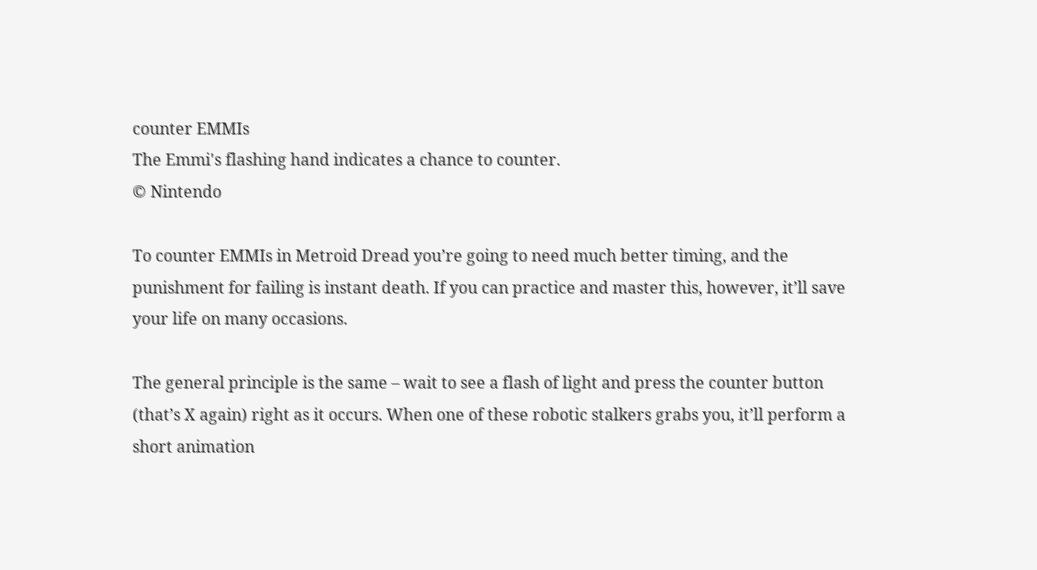counter EMMIs
The Emmi's flashing hand indicates a chance to counter.
© Nintendo

To counter EMMIs in Metroid Dread you’re going to need much better timing, and the punishment for failing is instant death. If you can practice and master this, however, it’ll save your life on many occasions.

The general principle is the same – wait to see a flash of light and press the counter button (that’s X again) right as it occurs. When one of these robotic stalkers grabs you, it’ll perform a short animation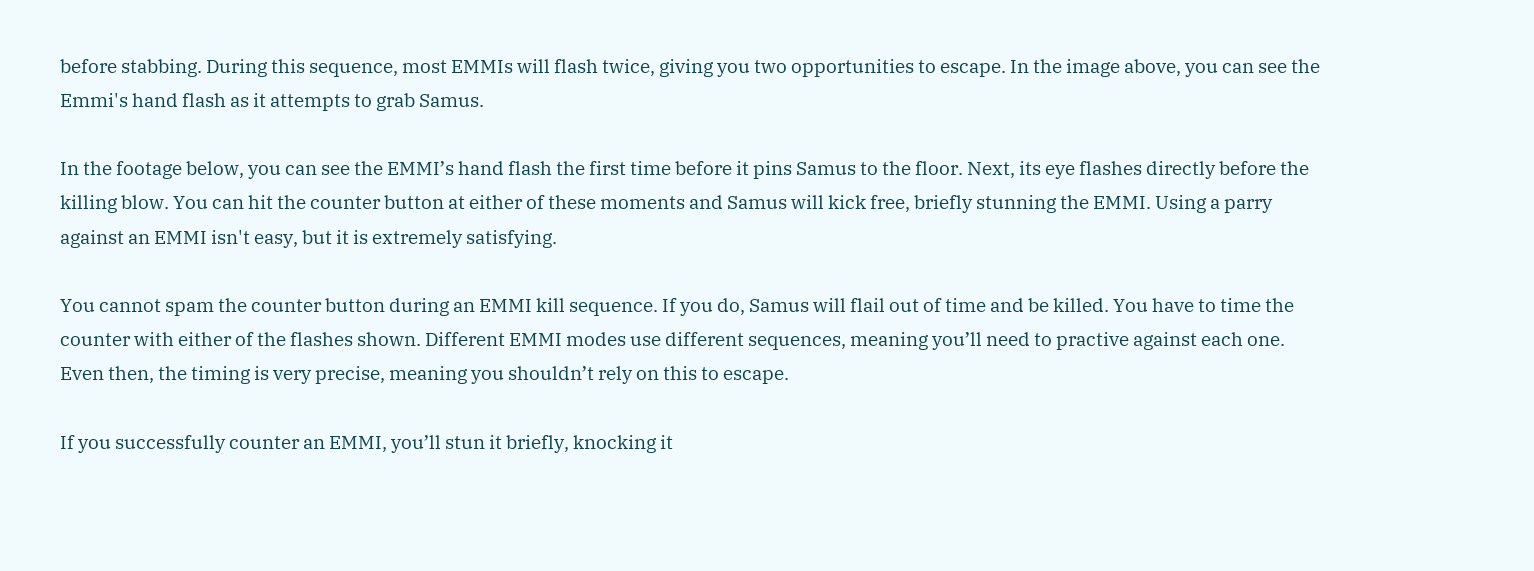before stabbing. During this sequence, most EMMIs will flash twice, giving you two opportunities to escape. In the image above, you can see the Emmi's hand flash as it attempts to grab Samus.

In the footage below, you can see the EMMI’s hand flash the first time before it pins Samus to the floor. Next, its eye flashes directly before the killing blow. You can hit the counter button at either of these moments and Samus will kick free, briefly stunning the EMMI. Using a parry against an EMMI isn't easy, but it is extremely satisfying.

You cannot spam the counter button during an EMMI kill sequence. If you do, Samus will flail out of time and be killed. You have to time the counter with either of the flashes shown. Different EMMI modes use different sequences, meaning you’ll need to practive against each one. Even then, the timing is very precise, meaning you shouldn’t rely on this to escape.

If you successfully counter an EMMI, you’ll stun it briefly, knocking it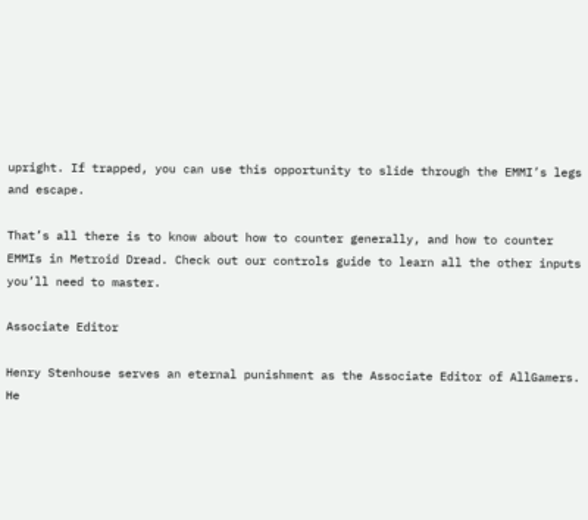upright. If trapped, you can use this opportunity to slide through the EMMI’s legs and escape.

That’s all there is to know about how to counter generally, and how to counter EMMIs in Metroid Dread. Check out our controls guide to learn all the other inputs you’ll need to master.

Associate Editor

Henry Stenhouse serves an eternal punishment as the Associate Editor of AllGamers. He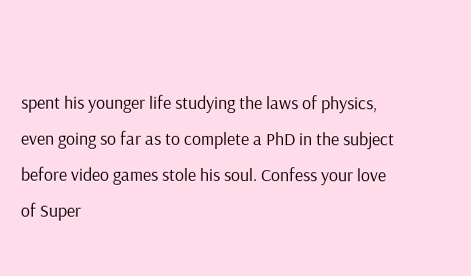spent his younger life studying the laws of physics, even going so far as to complete a PhD in the subject before video games stole his soul. Confess your love of Super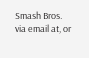Smash Bros. via email at, or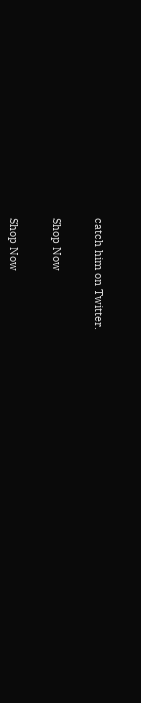catch him on Twitter.


Shop Now


Shop Now